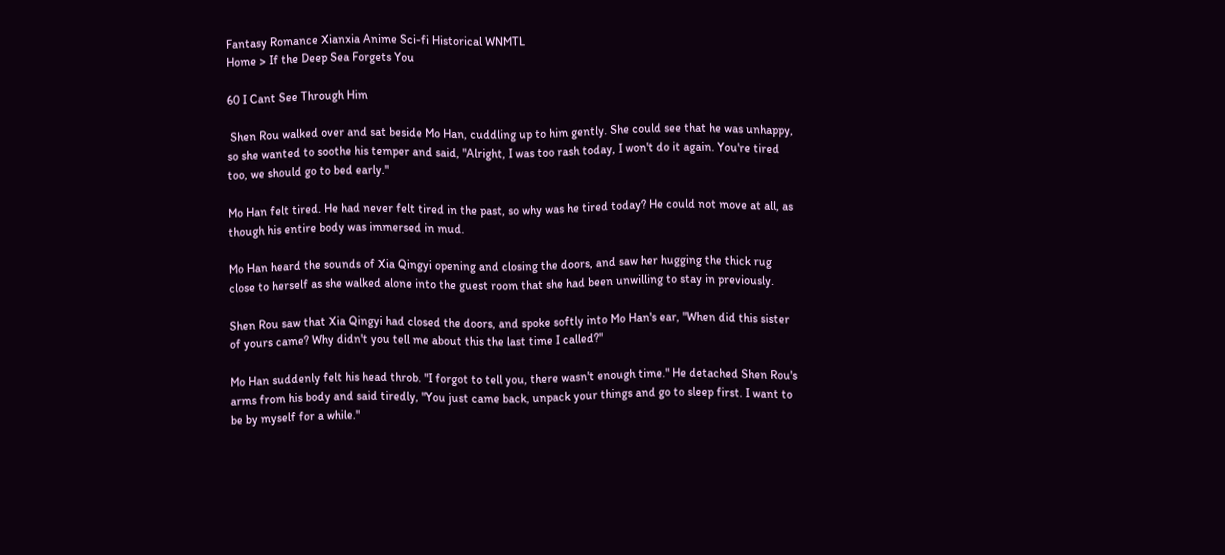Fantasy Romance Xianxia Anime Sci-fi Historical WNMTL
Home > If the Deep Sea Forgets You

60 I Cant See Through Him

 Shen Rou walked over and sat beside Mo Han, cuddling up to him gently. She could see that he was unhappy, so she wanted to soothe his temper and said, "Alright, I was too rash today, I won't do it again. You're tired too, we should go to bed early."

Mo Han felt tired. He had never felt tired in the past, so why was he tired today? He could not move at all, as though his entire body was immersed in mud.

Mo Han heard the sounds of Xia Qingyi opening and closing the doors, and saw her hugging the thick rug close to herself as she walked alone into the guest room that she had been unwilling to stay in previously.

Shen Rou saw that Xia Qingyi had closed the doors, and spoke softly into Mo Han's ear, "When did this sister of yours came? Why didn't you tell me about this the last time I called?"

Mo Han suddenly felt his head throb. "I forgot to tell you, there wasn't enough time." He detached Shen Rou's arms from his body and said tiredly, "You just came back, unpack your things and go to sleep first. I want to be by myself for a while."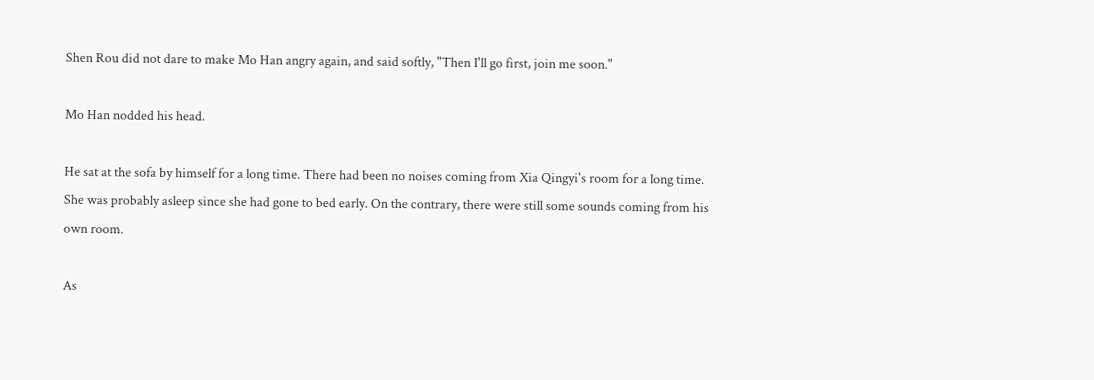Shen Rou did not dare to make Mo Han angry again, and said softly, "Then I'll go first, join me soon."

Mo Han nodded his head.

He sat at the sofa by himself for a long time. There had been no noises coming from Xia Qingyi's room for a long time. She was probably asleep since she had gone to bed early. On the contrary, there were still some sounds coming from his own room.

As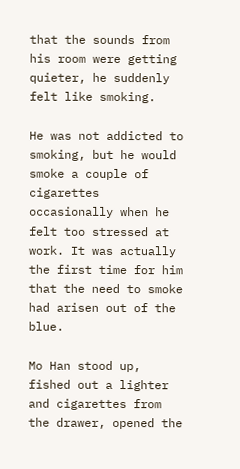that the sounds from his room were getting quieter, he suddenly felt like smoking.

He was not addicted to smoking, but he would smoke a couple of cigarettes occasionally when he felt too stressed at work. It was actually the first time for him that the need to smoke had arisen out of the blue.

Mo Han stood up, fished out a lighter and cigarettes from the drawer, opened the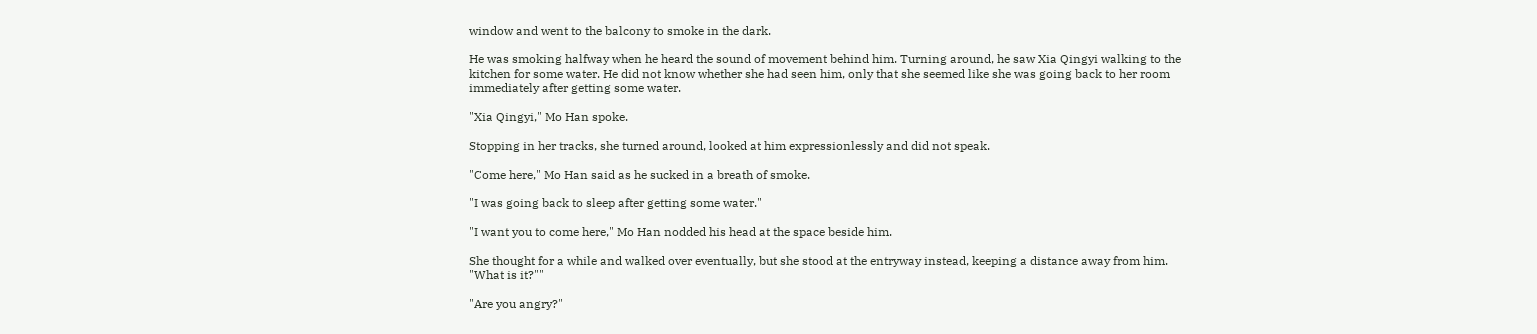window and went to the balcony to smoke in the dark.

He was smoking halfway when he heard the sound of movement behind him. Turning around, he saw Xia Qingyi walking to the kitchen for some water. He did not know whether she had seen him, only that she seemed like she was going back to her room immediately after getting some water.

"Xia Qingyi," Mo Han spoke.

Stopping in her tracks, she turned around, looked at him expressionlessly and did not speak.

"Come here," Mo Han said as he sucked in a breath of smoke.

"I was going back to sleep after getting some water."

"I want you to come here," Mo Han nodded his head at the space beside him.

She thought for a while and walked over eventually, but she stood at the entryway instead, keeping a distance away from him. "What is it?""

"Are you angry?"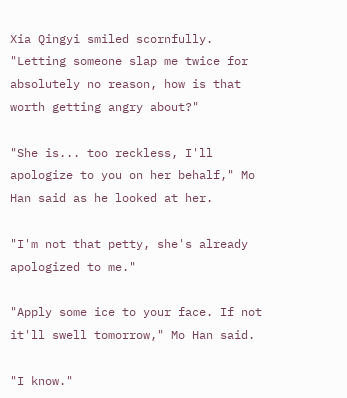Xia Qingyi smiled scornfully. "Letting someone slap me twice for absolutely no reason, how is that worth getting angry about?"

"She is... too reckless, I'll apologize to you on her behalf," Mo Han said as he looked at her.

"I'm not that petty, she's already apologized to me."

"Apply some ice to your face. If not it'll swell tomorrow," Mo Han said.

"I know."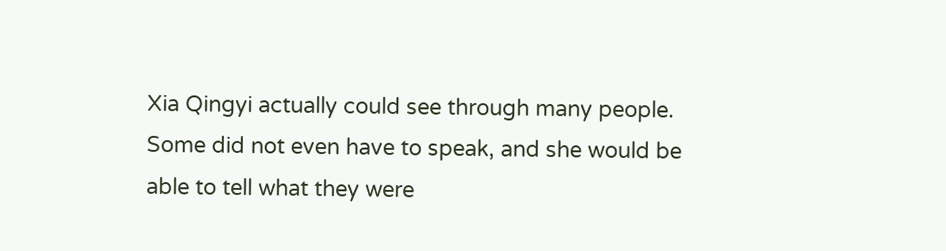Xia Qingyi actually could see through many people. Some did not even have to speak, and she would be able to tell what they were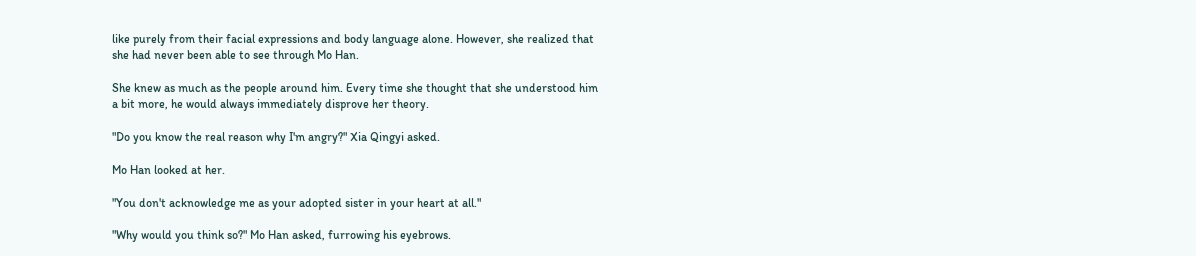like purely from their facial expressions and body language alone. However, she realized that she had never been able to see through Mo Han.

She knew as much as the people around him. Every time she thought that she understood him a bit more, he would always immediately disprove her theory.

"Do you know the real reason why I'm angry?" Xia Qingyi asked.

Mo Han looked at her.

"You don't acknowledge me as your adopted sister in your heart at all."

"Why would you think so?" Mo Han asked, furrowing his eyebrows.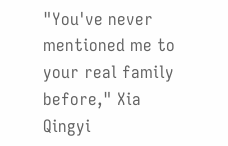"You've never mentioned me to your real family before," Xia Qingyi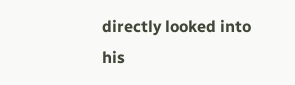directly looked into his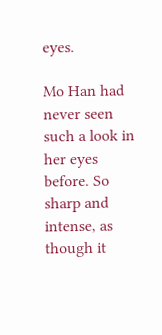eyes.

Mo Han had never seen such a look in her eyes before. So sharp and intense, as though it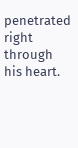penetrated right through his heart.